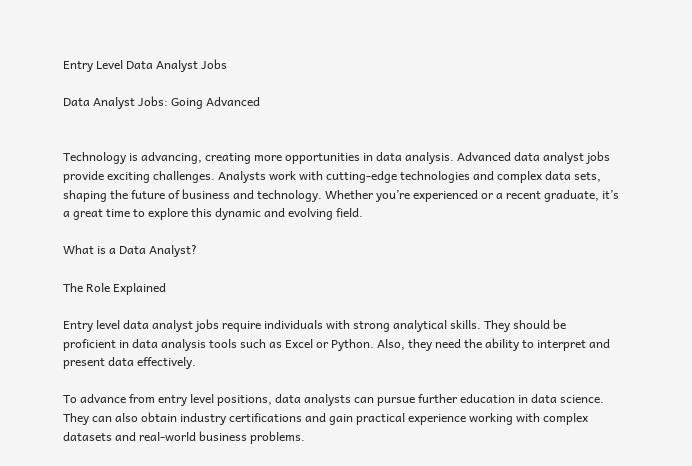Entry Level Data Analyst Jobs

Data Analyst Jobs: Going Advanced


Technology is advancing, creating more opportunities in data analysis. Advanced data analyst jobs provide exciting challenges. Analysts work with cutting-edge technologies and complex data sets, shaping the future of business and technology. Whether you’re experienced or a recent graduate, it’s a great time to explore this dynamic and evolving field.

What is a Data Analyst?

The Role Explained

Entry level data analyst jobs require individuals with strong analytical skills. They should be proficient in data analysis tools such as Excel or Python. Also, they need the ability to interpret and present data effectively.

To advance from entry level positions, data analysts can pursue further education in data science. They can also obtain industry certifications and gain practical experience working with complex datasets and real-world business problems.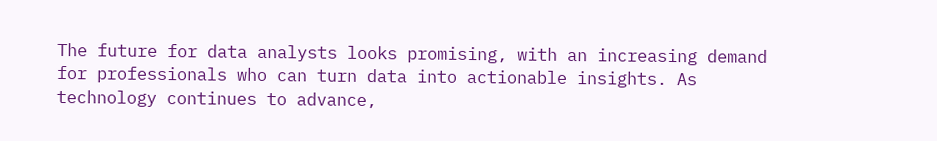The future for data analysts looks promising, with an increasing demand for professionals who can turn data into actionable insights. As technology continues to advance,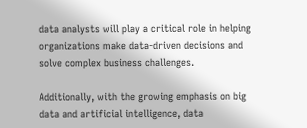data analysts will play a critical role in helping organizations make data-driven decisions and solve complex business challenges.

Additionally, with the growing emphasis on big data and artificial intelligence, data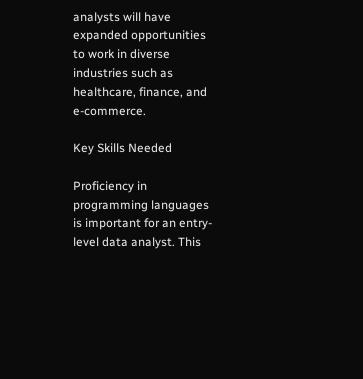analysts will have expanded opportunities to work in diverse industries such as healthcare, finance, and e-commerce.

Key Skills Needed

Proficiency in programming languages is important for an entry-level data analyst. This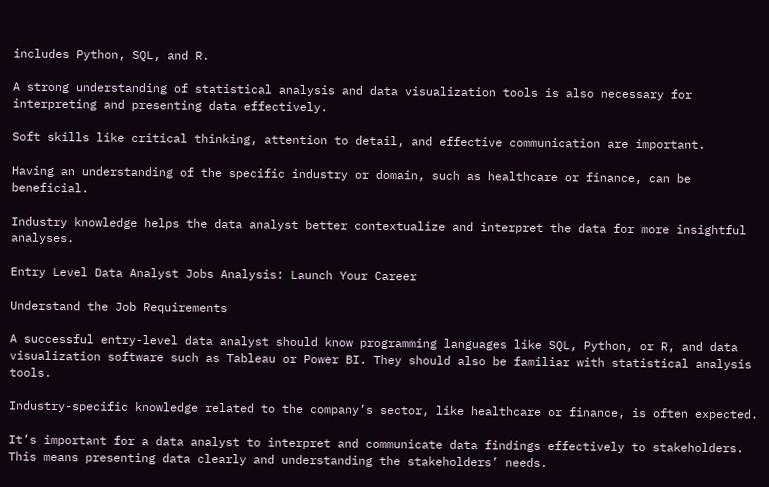includes Python, SQL, and R.

A strong understanding of statistical analysis and data visualization tools is also necessary for interpreting and presenting data effectively.

Soft skills like critical thinking, attention to detail, and effective communication are important.

Having an understanding of the specific industry or domain, such as healthcare or finance, can be beneficial.

Industry knowledge helps the data analyst better contextualize and interpret the data for more insightful analyses.

Entry Level Data Analyst Jobs Analysis: Launch Your Career

Understand the Job Requirements

A successful entry-level data analyst should know programming languages like SQL, Python, or R, and data visualization software such as Tableau or Power BI. They should also be familiar with statistical analysis tools.

Industry-specific knowledge related to the company’s sector, like healthcare or finance, is often expected.

It’s important for a data analyst to interpret and communicate data findings effectively to stakeholders. This means presenting data clearly and understanding the stakeholders’ needs.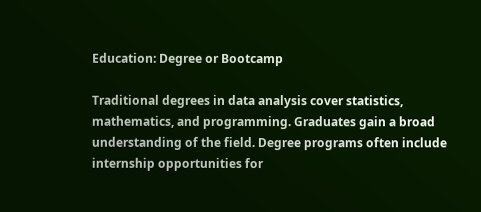Education: Degree or Bootcamp

Traditional degrees in data analysis cover statistics, mathematics, and programming. Graduates gain a broad understanding of the field. Degree programs often include internship opportunities for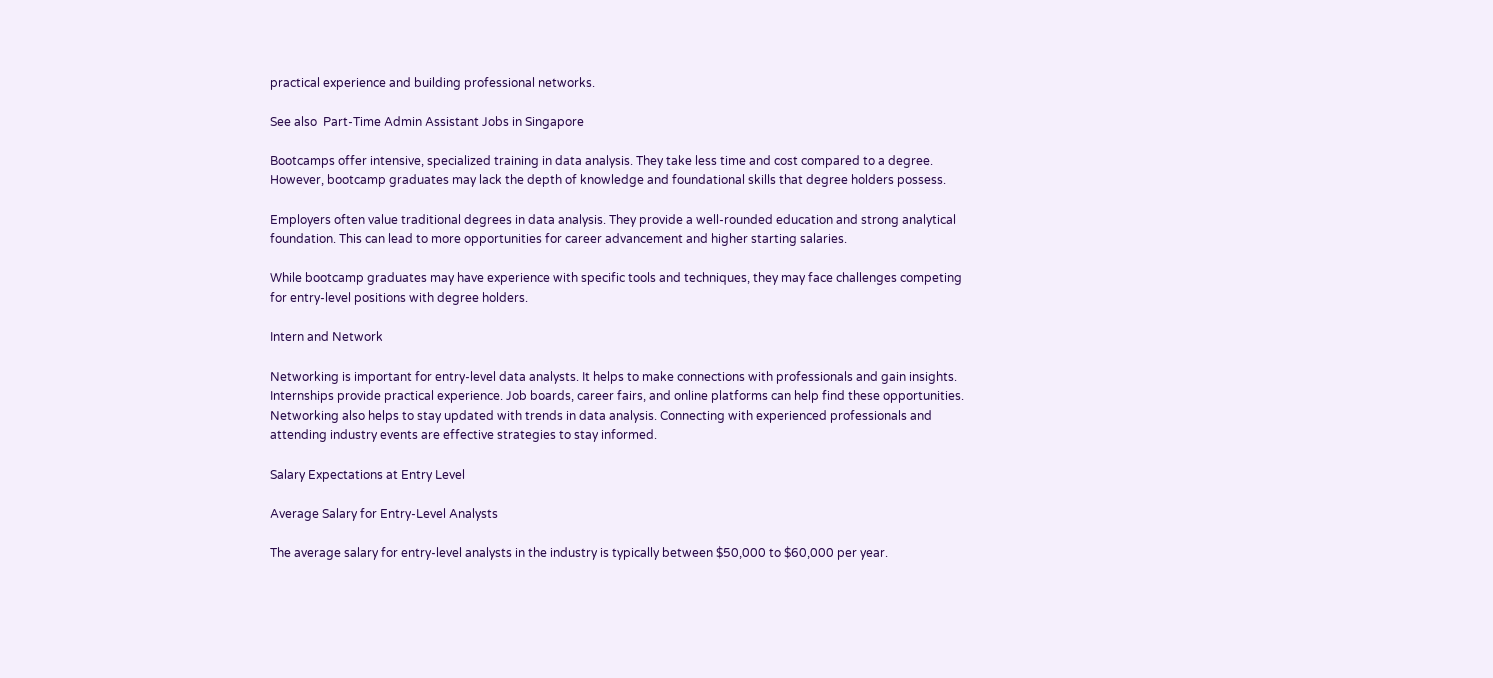practical experience and building professional networks.

See also  Part-Time Admin Assistant Jobs in Singapore

Bootcamps offer intensive, specialized training in data analysis. They take less time and cost compared to a degree. However, bootcamp graduates may lack the depth of knowledge and foundational skills that degree holders possess.

Employers often value traditional degrees in data analysis. They provide a well-rounded education and strong analytical foundation. This can lead to more opportunities for career advancement and higher starting salaries.

While bootcamp graduates may have experience with specific tools and techniques, they may face challenges competing for entry-level positions with degree holders.

Intern and Network

Networking is important for entry-level data analysts. It helps to make connections with professionals and gain insights. Internships provide practical experience. Job boards, career fairs, and online platforms can help find these opportunities. Networking also helps to stay updated with trends in data analysis. Connecting with experienced professionals and attending industry events are effective strategies to stay informed.

Salary Expectations at Entry Level

Average Salary for Entry-Level Analysts

The average salary for entry-level analysts in the industry is typically between $50,000 to $60,000 per year.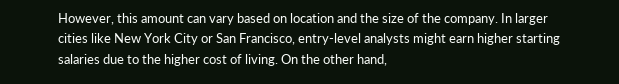However, this amount can vary based on location and the size of the company. In larger cities like New York City or San Francisco, entry-level analysts might earn higher starting salaries due to the higher cost of living. On the other hand,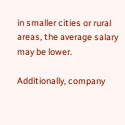in smaller cities or rural areas, the average salary may be lower.

Additionally, company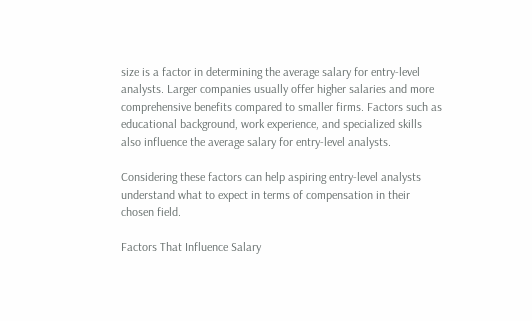size is a factor in determining the average salary for entry-level analysts. Larger companies usually offer higher salaries and more comprehensive benefits compared to smaller firms. Factors such as educational background, work experience, and specialized skills also influence the average salary for entry-level analysts.

Considering these factors can help aspiring entry-level analysts understand what to expect in terms of compensation in their chosen field.

Factors That Influence Salary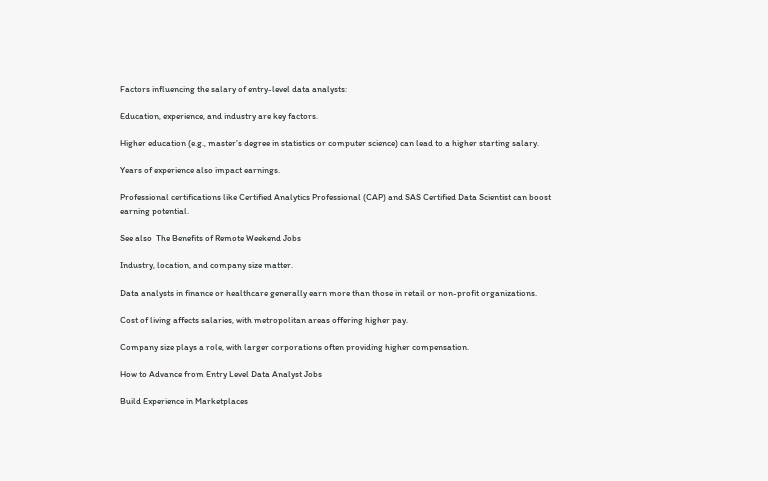Factors influencing the salary of entry-level data analysts:

Education, experience, and industry are key factors.

Higher education (e.g., master’s degree in statistics or computer science) can lead to a higher starting salary.

Years of experience also impact earnings.

Professional certifications like Certified Analytics Professional (CAP) and SAS Certified Data Scientist can boost earning potential.

See also  The Benefits of Remote Weekend Jobs

Industry, location, and company size matter.

Data analysts in finance or healthcare generally earn more than those in retail or non-profit organizations.

Cost of living affects salaries, with metropolitan areas offering higher pay.

Company size plays a role, with larger corporations often providing higher compensation.

How to Advance from Entry Level Data Analyst Jobs

Build Experience in Marketplaces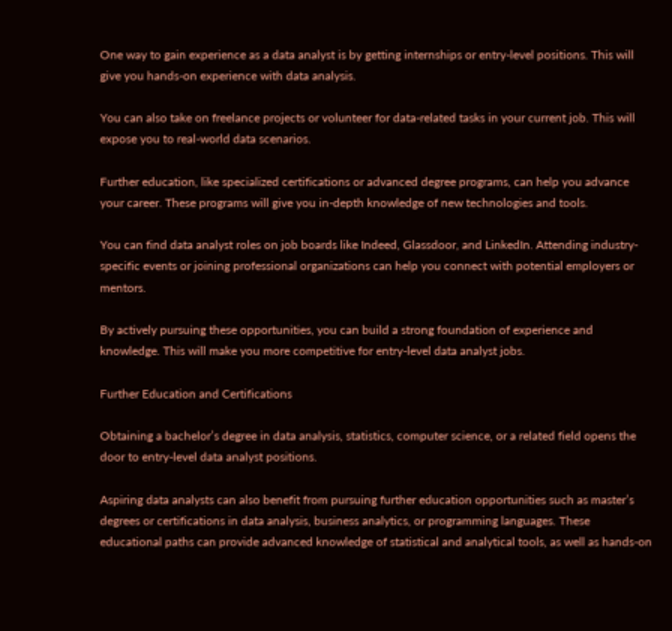One way to gain experience as a data analyst is by getting internships or entry-level positions. This will give you hands-on experience with data analysis.

You can also take on freelance projects or volunteer for data-related tasks in your current job. This will expose you to real-world data scenarios.

Further education, like specialized certifications or advanced degree programs, can help you advance your career. These programs will give you in-depth knowledge of new technologies and tools.

You can find data analyst roles on job boards like Indeed, Glassdoor, and LinkedIn. Attending industry-specific events or joining professional organizations can help you connect with potential employers or mentors.

By actively pursuing these opportunities, you can build a strong foundation of experience and knowledge. This will make you more competitive for entry-level data analyst jobs.

Further Education and Certifications

Obtaining a bachelor’s degree in data analysis, statistics, computer science, or a related field opens the door to entry-level data analyst positions.

Aspiring data analysts can also benefit from pursuing further education opportunities such as master’s degrees or certifications in data analysis, business analytics, or programming languages. These educational paths can provide advanced knowledge of statistical and analytical tools, as well as hands-on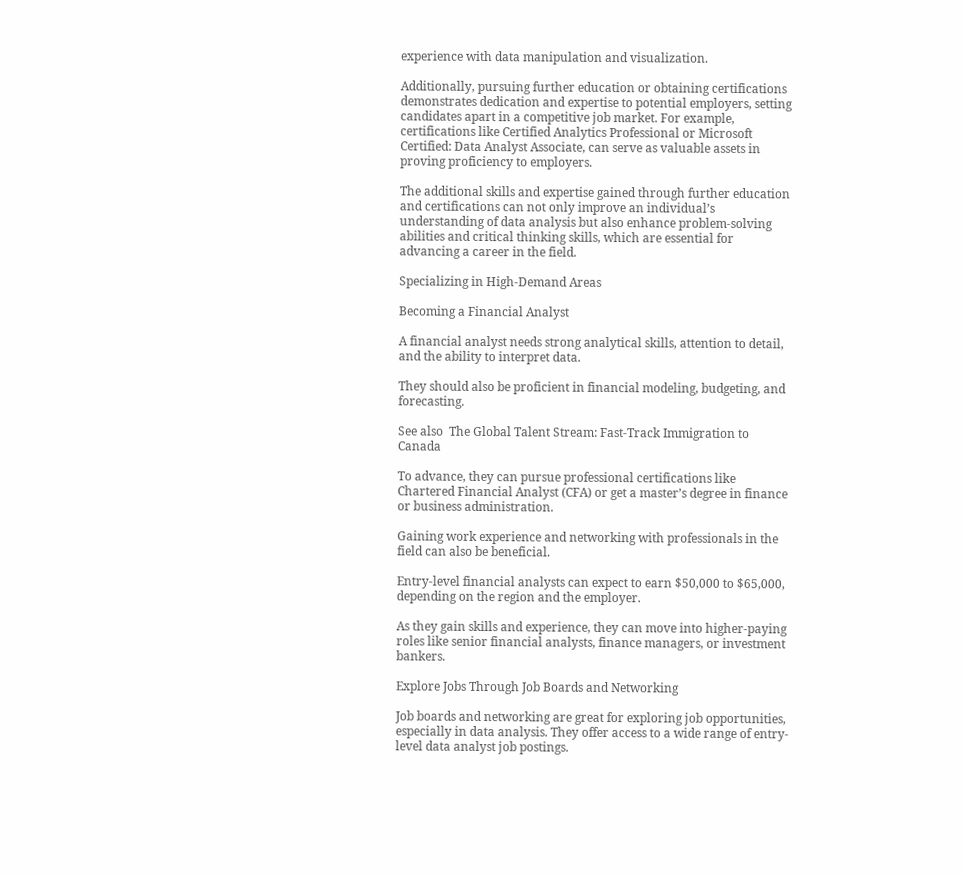experience with data manipulation and visualization.

Additionally, pursuing further education or obtaining certifications demonstrates dedication and expertise to potential employers, setting candidates apart in a competitive job market. For example, certifications like Certified Analytics Professional or Microsoft Certified: Data Analyst Associate, can serve as valuable assets in proving proficiency to employers.

The additional skills and expertise gained through further education and certifications can not only improve an individual’s understanding of data analysis but also enhance problem-solving abilities and critical thinking skills, which are essential for advancing a career in the field.

Specializing in High-Demand Areas

Becoming a Financial Analyst

A financial analyst needs strong analytical skills, attention to detail, and the ability to interpret data.

They should also be proficient in financial modeling, budgeting, and forecasting.

See also  The Global Talent Stream: Fast-Track Immigration to Canada

To advance, they can pursue professional certifications like Chartered Financial Analyst (CFA) or get a master’s degree in finance or business administration.

Gaining work experience and networking with professionals in the field can also be beneficial.

Entry-level financial analysts can expect to earn $50,000 to $65,000, depending on the region and the employer.

As they gain skills and experience, they can move into higher-paying roles like senior financial analysts, finance managers, or investment bankers.

Explore Jobs Through Job Boards and Networking

Job boards and networking are great for exploring job opportunities, especially in data analysis. They offer access to a wide range of entry-level data analyst job postings.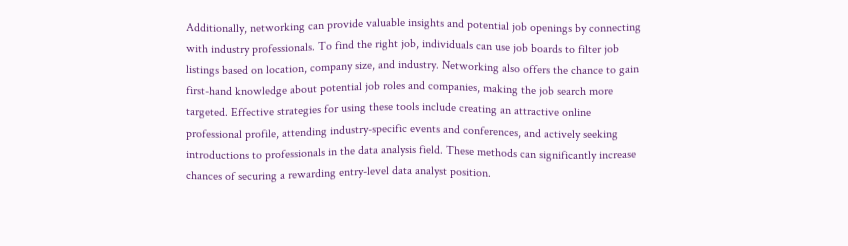Additionally, networking can provide valuable insights and potential job openings by connecting with industry professionals. To find the right job, individuals can use job boards to filter job listings based on location, company size, and industry. Networking also offers the chance to gain first-hand knowledge about potential job roles and companies, making the job search more targeted. Effective strategies for using these tools include creating an attractive online professional profile, attending industry-specific events and conferences, and actively seeking introductions to professionals in the data analysis field. These methods can significantly increase chances of securing a rewarding entry-level data analyst position.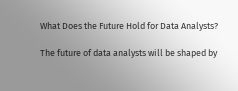What Does the Future Hold for Data Analysts?

The future of data analysts will be shaped by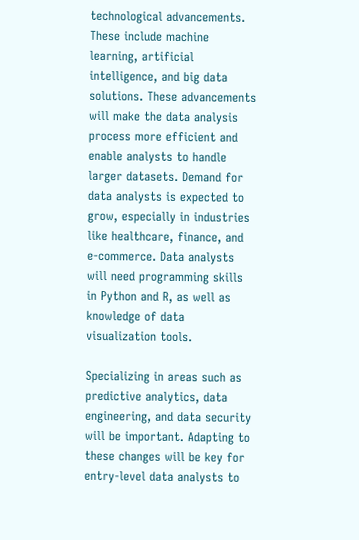technological advancements. These include machine learning, artificial intelligence, and big data solutions. These advancements will make the data analysis process more efficient and enable analysts to handle larger datasets. Demand for data analysts is expected to grow, especially in industries like healthcare, finance, and e-commerce. Data analysts will need programming skills in Python and R, as well as knowledge of data visualization tools.

Specializing in areas such as predictive analytics, data engineering, and data security will be important. Adapting to these changes will be key for entry-level data analysts to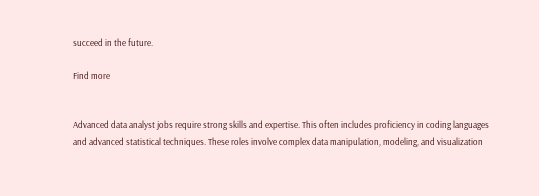succeed in the future.

Find more


Advanced data analyst jobs require strong skills and expertise. This often includes proficiency in coding languages and advanced statistical techniques. These roles involve complex data manipulation, modeling, and visualization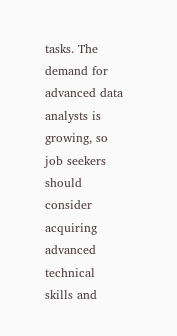tasks. The demand for advanced data analysts is growing, so job seekers should consider acquiring advanced technical skills and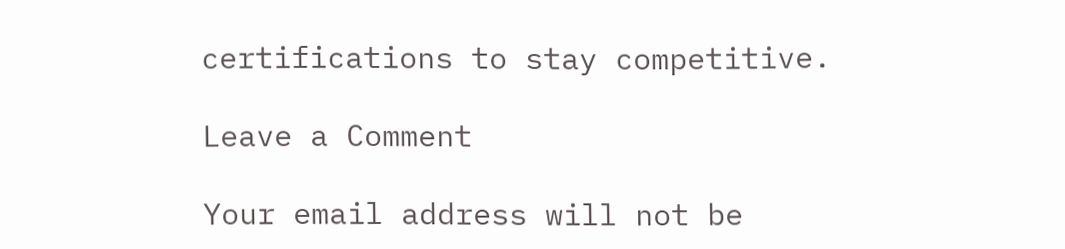certifications to stay competitive.

Leave a Comment

Your email address will not be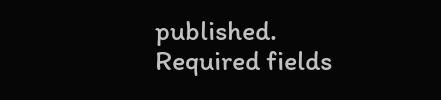published. Required fields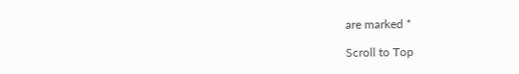are marked *

Scroll to Top